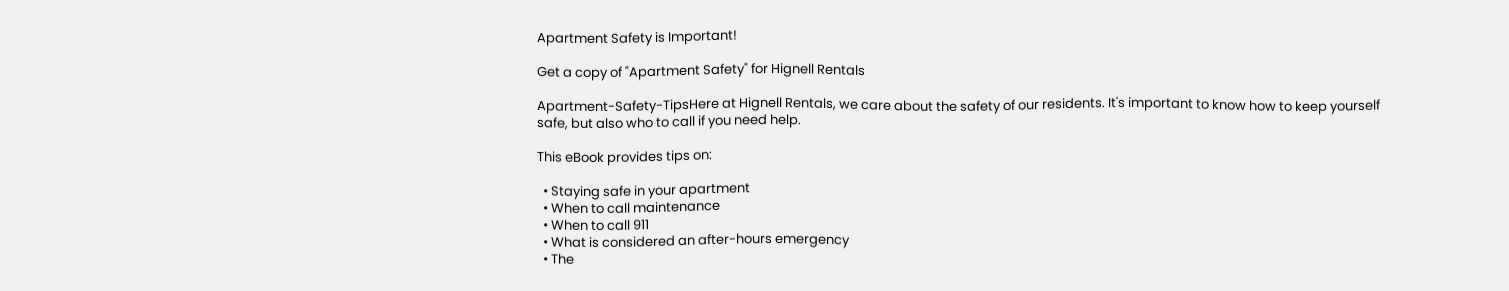Apartment Safety is Important!

Get a copy of "Apartment Safety" for Hignell Rentals

Apartment-Safety-TipsHere at Hignell Rentals, we care about the safety of our residents. It's important to know how to keep yourself safe, but also who to call if you need help.

This eBook provides tips on:

  • Staying safe in your apartment
  • When to call maintenance
  • When to call 911
  • What is considered an after-hours emergency
  • The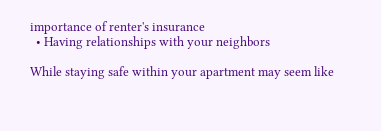importance of renter's insurance
  • Having relationships with your neighbors

While staying safe within your apartment may seem like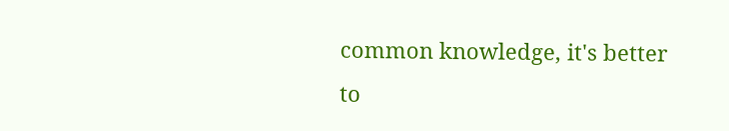common knowledge, it's better to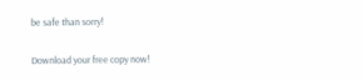be safe than sorry!

Download your free copy now!